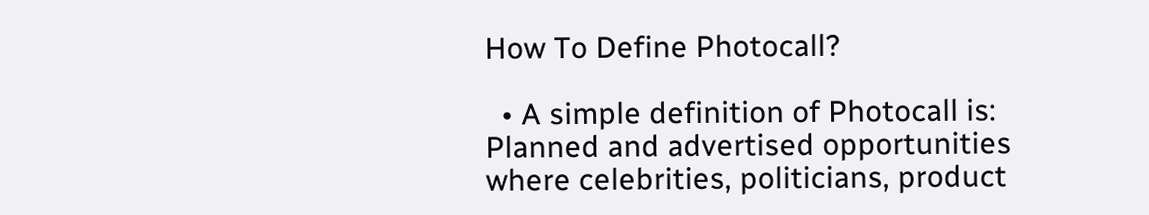How To Define Photocall?

  • A simple definition of Photocall is: Planned and advertised opportunities where celebrities, politicians, product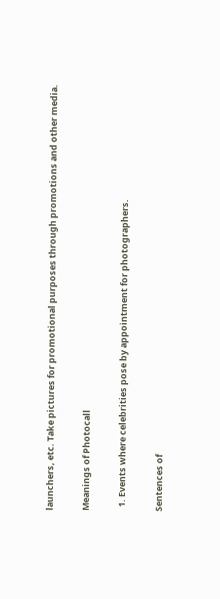launchers, etc. Take pictures for promotional purposes through promotions and other media.

Meanings of Photocall

  1. Events where celebrities pose by appointment for photographers.

Sentences of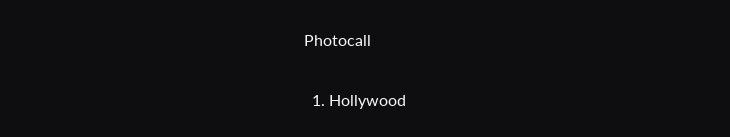Photocall

  1. Hollywood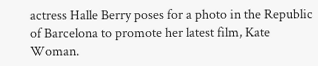actress Halle Berry poses for a photo in the Republic of Barcelona to promote her latest film, Kate Woman.